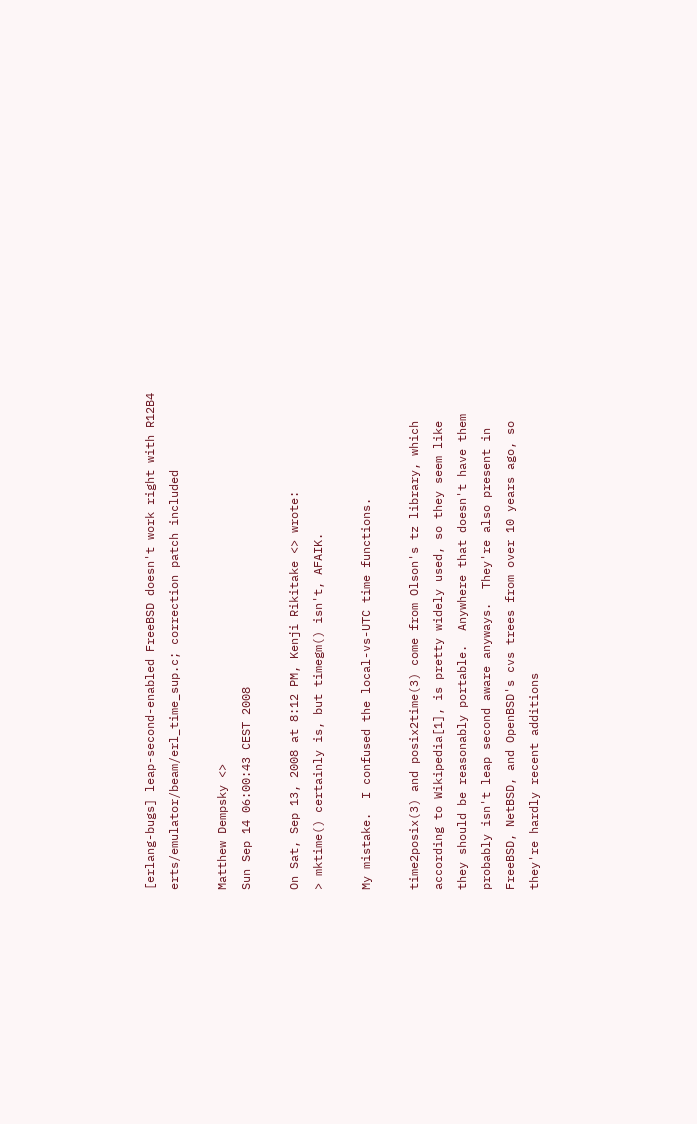[erlang-bugs] leap-second-enabled FreeBSD doesn't work right with R12B4 erts/emulator/beam/erl_time_sup.c; correction patch included

Matthew Dempsky <>
Sun Sep 14 06:00:43 CEST 2008

On Sat, Sep 13, 2008 at 8:12 PM, Kenji Rikitake <> wrote:
> mktime() certainly is, but timegm() isn't, AFAIK.

My mistake.  I confused the local-vs-UTC time functions.

time2posix(3) and posix2time(3) come from Olson's tz library, which
according to Wikipedia[1], is pretty widely used, so they seem like
they should be reasonably portable.  Anywhere that doesn't have them
probably isn't leap second aware anyways.  They're also present in
FreeBSD, NetBSD, and OpenBSD's cvs trees from over 10 years ago, so
they're hardly recent additions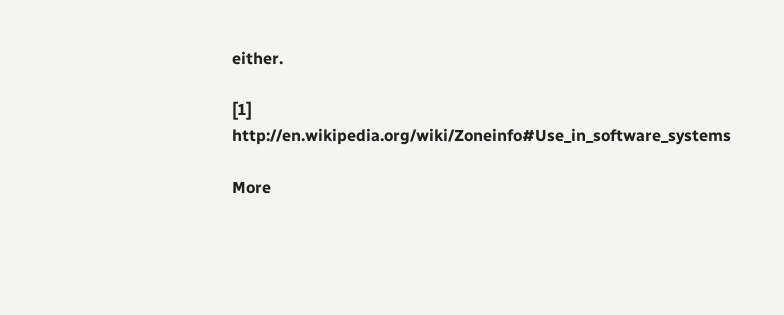either.

[1] http://en.wikipedia.org/wiki/Zoneinfo#Use_in_software_systems

More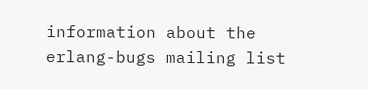information about the erlang-bugs mailing list